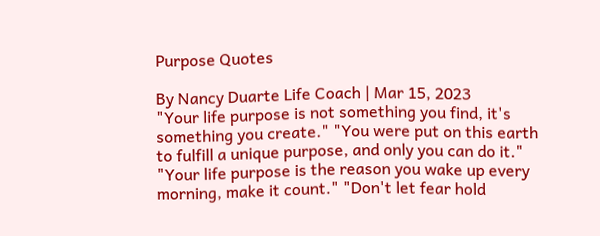Purpose Quotes

By Nancy Duarte Life Coach | Mar 15, 2023
"Your life purpose is not something you find, it's something you create." "You were put on this earth to fulfill a unique purpose, and only you can do it." "Your life purpose is the reason you wake up every morning, make it count." "Don't let fear hold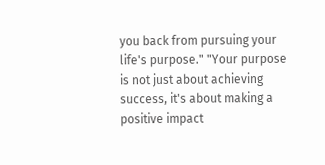you back from pursuing your life's purpose." "Your purpose is not just about achieving success, it's about making a positive impact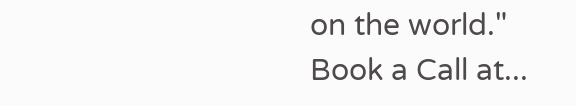on the world." Book a Call at...